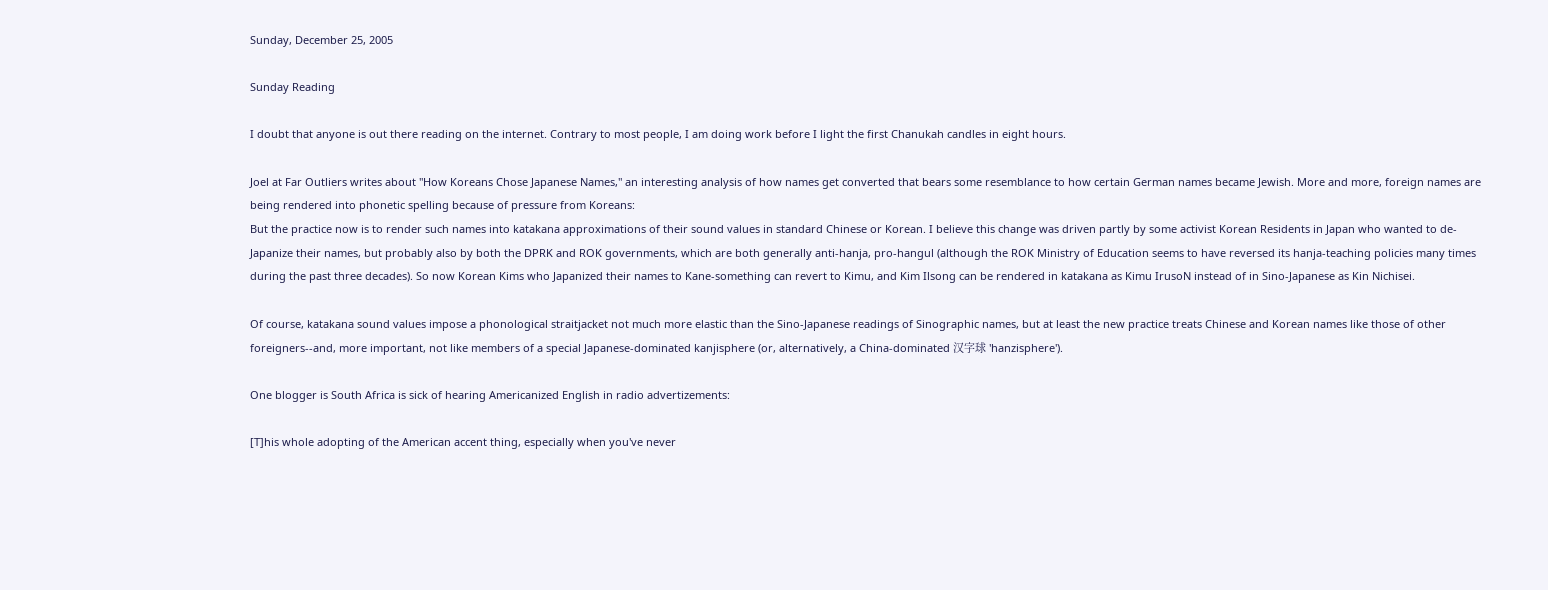Sunday, December 25, 2005

Sunday Reading

I doubt that anyone is out there reading on the internet. Contrary to most people, I am doing work before I light the first Chanukah candles in eight hours.

Joel at Far Outliers writes about "How Koreans Chose Japanese Names," an interesting analysis of how names get converted that bears some resemblance to how certain German names became Jewish. More and more, foreign names are being rendered into phonetic spelling because of pressure from Koreans:
But the practice now is to render such names into katakana approximations of their sound values in standard Chinese or Korean. I believe this change was driven partly by some activist Korean Residents in Japan who wanted to de-Japanize their names, but probably also by both the DPRK and ROK governments, which are both generally anti-hanja, pro-hangul (although the ROK Ministry of Education seems to have reversed its hanja-teaching policies many times during the past three decades). So now Korean Kims who Japanized their names to Kane-something can revert to Kimu, and Kim Ilsong can be rendered in katakana as Kimu IrusoN instead of in Sino-Japanese as Kin Nichisei.

Of course, katakana sound values impose a phonological straitjacket not much more elastic than the Sino-Japanese readings of Sinographic names, but at least the new practice treats Chinese and Korean names like those of other foreigners--and, more important, not like members of a special Japanese-dominated kanjisphere (or, alternatively, a China-dominated 汉字球 'hanzisphere').

One blogger is South Africa is sick of hearing Americanized English in radio advertizements:

[T]his whole adopting of the American accent thing, especially when you've never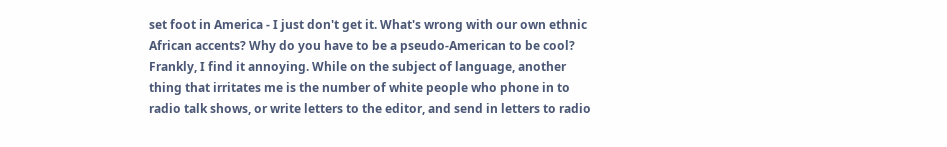set foot in America - I just don't get it. What's wrong with our own ethnic African accents? Why do you have to be a pseudo-American to be cool? Frankly, I find it annoying. While on the subject of language, another thing that irritates me is the number of white people who phone in to radio talk shows, or write letters to the editor, and send in letters to radio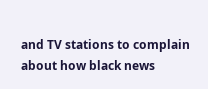and TV stations to complain about how black news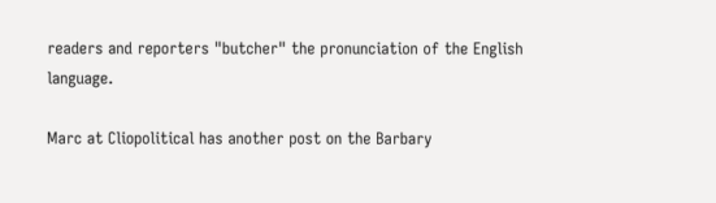readers and reporters "butcher" the pronunciation of the English language.

Marc at Cliopolitical has another post on the Barbary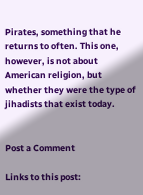Pirates, something that he returns to often. This one, however, is not about American religion, but whether they were the type of jihadists that exist today.


Post a Comment

Links to this post: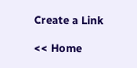Create a Link

<< Home